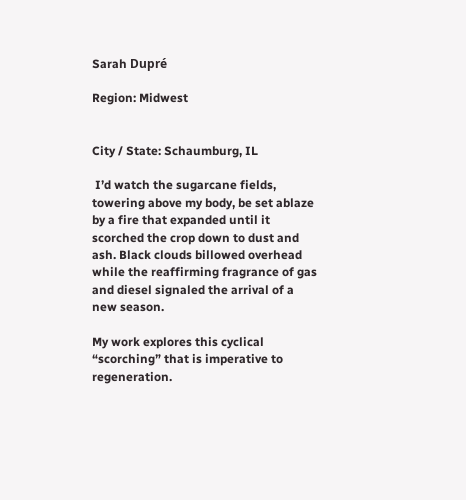Sarah Dupré

Region: Midwest


City / State: Schaumburg, IL

 I’d watch the sugarcane fields, towering above my body, be set ablaze by a fire that expanded until it scorched the crop down to dust and ash. Black clouds billowed overhead while the reaffirming fragrance of gas and diesel signaled the arrival of a new season.

My work explores this cyclical “scorching” that is imperative to regeneration.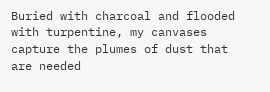Buried with charcoal and flooded with turpentine, my canvases capture the plumes of dust that are needed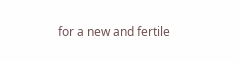for a new and fertile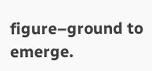figure–ground to emerge.